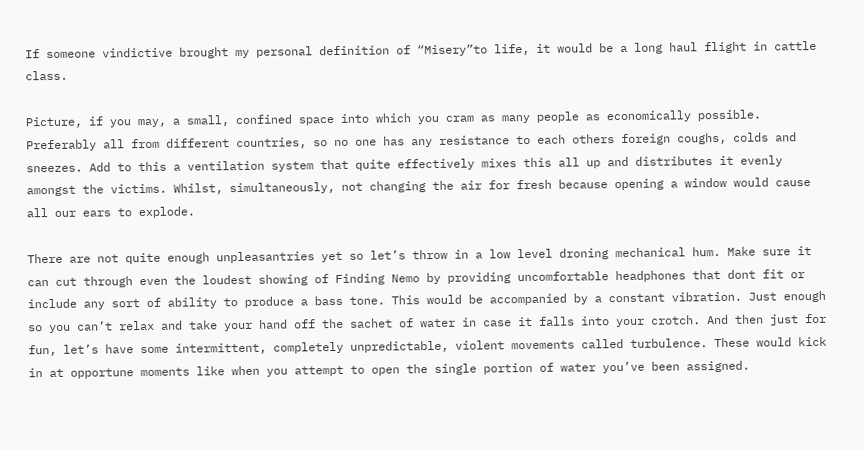If someone vindictive brought my personal definition of “Misery”to life, it would be a long haul flight in cattle class.

Picture, if you may, a small, confined space into which you cram as many people as economically possible. Preferably all from different countries, so no one has any resistance to each others foreign coughs, colds and sneezes. Add to this a ventilation system that quite effectively mixes this all up and distributes it evenly amongst the victims. Whilst, simultaneously, not changing the air for fresh because opening a window would cause all our ears to explode.

There are not quite enough unpleasantries yet so let’s throw in a low level droning mechanical hum. Make sure it can cut through even the loudest showing of Finding Nemo by providing uncomfortable headphones that dont fit or include any sort of ability to produce a bass tone. This would be accompanied by a constant vibration. Just enough so you can’t relax and take your hand off the sachet of water in case it falls into your crotch. And then just for fun, let’s have some intermittent, completely unpredictable, violent movements called turbulence. These would kick in at opportune moments like when you attempt to open the single portion of water you’ve been assigned.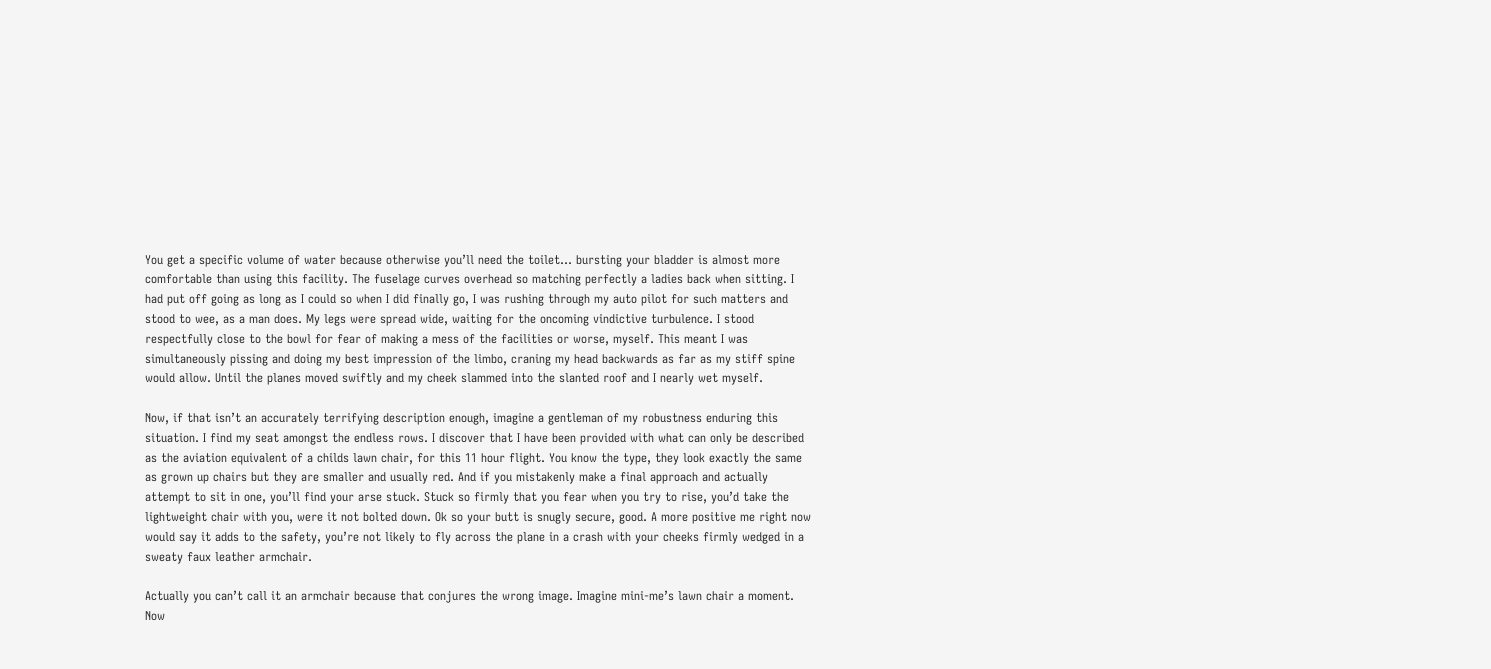You get a specific volume of water because otherwise you’ll need the toilet… bursting your bladder is almost more comfortable than using this facility. The fuselage curves overhead so matching perfectly a ladies back when sitting. I had put off going as long as I could so when I did finally go, I was rushing through my auto pilot for such matters and stood to wee, as a man does. My legs were spread wide, waiting for the oncoming vindictive turbulence. I stood respectfully close to the bowl for fear of making a mess of the facilities or worse, myself. This meant I was simultaneously pissing and doing my best impression of the limbo, craning my head backwards as far as my stiff spine would allow. Until the planes moved swiftly and my cheek slammed into the slanted roof and I nearly wet myself.

Now, if that isn’t an accurately terrifying description enough, imagine a gentleman of my robustness enduring this situation. I find my seat amongst the endless rows. I discover that I have been provided with what can only be described as the aviation equivalent of a childs lawn chair, for this 11 hour flight. You know the type, they look exactly the same as grown up chairs but they are smaller and usually red. And if you mistakenly make a final approach and actually attempt to sit in one, you’ll find your arse stuck. Stuck so firmly that you fear when you try to rise, you’d take the lightweight chair with you, were it not bolted down. Ok so your butt is snugly secure, good. A more positive me right now would say it adds to the safety, you’re not likely to fly across the plane in a crash with your cheeks firmly wedged in a sweaty faux leather armchair.

Actually you can’t call it an armchair because that conjures the wrong image. Imagine mini-me’s lawn chair a moment. Now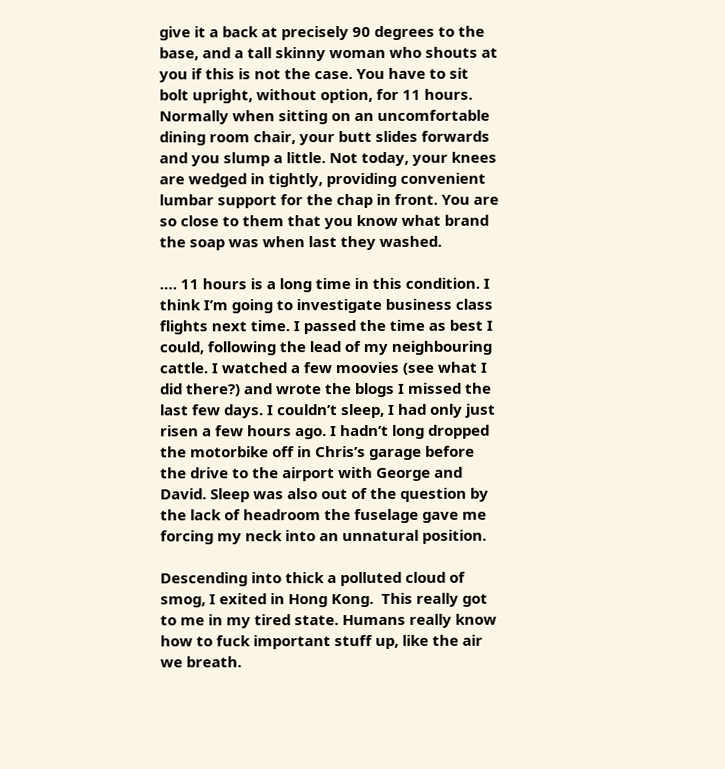give it a back at precisely 90 degrees to the base, and a tall skinny woman who shouts at you if this is not the case. You have to sit bolt upright, without option, for 11 hours. Normally when sitting on an uncomfortable dining room chair, your butt slides forwards and you slump a little. Not today, your knees are wedged in tightly, providing convenient lumbar support for the chap in front. You are so close to them that you know what brand the soap was when last they washed.

…. 11 hours is a long time in this condition. I think I’m going to investigate business class flights next time. I passed the time as best I could, following the lead of my neighbouring cattle. I watched a few moovies (see what I did there?) and wrote the blogs I missed the last few days. I couldn’t sleep, I had only just risen a few hours ago. I hadn’t long dropped the motorbike off in Chris’s garage before the drive to the airport with George and David. Sleep was also out of the question by the lack of headroom the fuselage gave me forcing my neck into an unnatural position.

Descending into thick a polluted cloud of smog, I exited in Hong Kong.  This really got to me in my tired state. Humans really know how to fuck important stuff up, like the air we breath.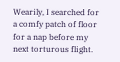Wearily, I searched for a comfy patch of floor for a nap before my next torturous flight.